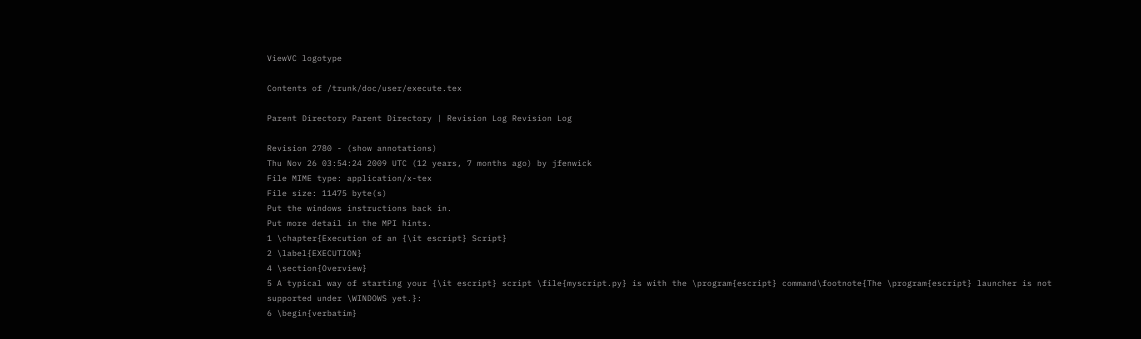ViewVC logotype

Contents of /trunk/doc/user/execute.tex

Parent Directory Parent Directory | Revision Log Revision Log

Revision 2780 - (show annotations)
Thu Nov 26 03:54:24 2009 UTC (12 years, 7 months ago) by jfenwick
File MIME type: application/x-tex
File size: 11475 byte(s)
Put the windows instructions back in.
Put more detail in the MPI hints.
1 \chapter{Execution of an {\it escript} Script}
2 \label{EXECUTION}
4 \section{Overview}
5 A typical way of starting your {\it escript} script \file{myscript.py} is with the \program{escript} command\footnote{The \program{escript} launcher is not supported under \WINDOWS yet.}:
6 \begin{verbatim}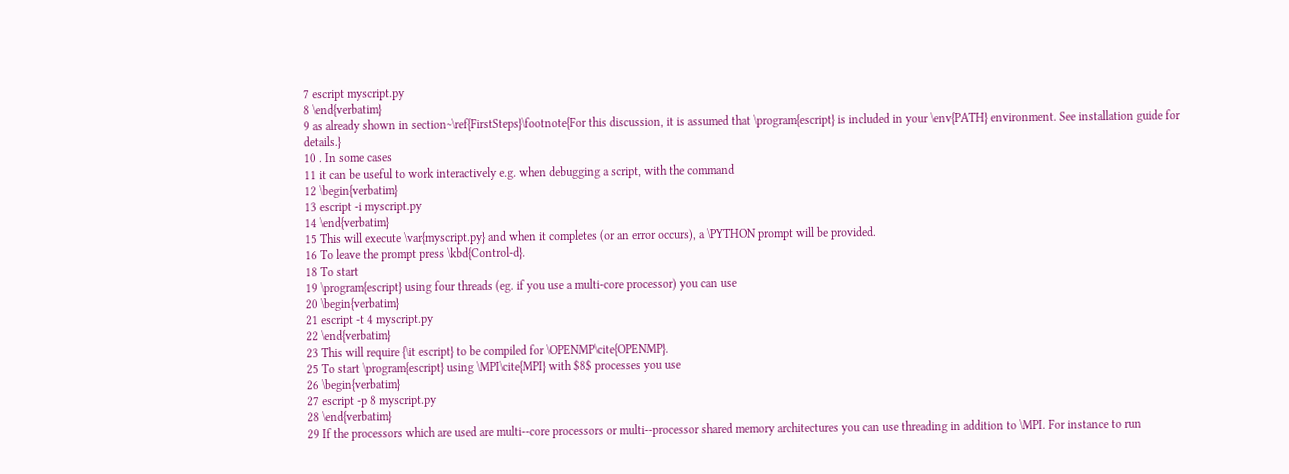7 escript myscript.py
8 \end{verbatim}
9 as already shown in section~\ref{FirstSteps}\footnote{For this discussion, it is assumed that \program{escript} is included in your \env{PATH} environment. See installation guide for details.}
10 . In some cases
11 it can be useful to work interactively e.g. when debugging a script, with the command
12 \begin{verbatim}
13 escript -i myscript.py
14 \end{verbatim}
15 This will execute \var{myscript.py} and when it completes (or an error occurs), a \PYTHON prompt will be provided.
16 To leave the prompt press \kbd{Control-d}.
18 To start
19 \program{escript} using four threads (eg. if you use a multi-core processor) you can use
20 \begin{verbatim}
21 escript -t 4 myscript.py
22 \end{verbatim}
23 This will require {\it escript} to be compiled for \OPENMP\cite{OPENMP}.
25 To start \program{escript} using \MPI\cite{MPI} with $8$ processes you use
26 \begin{verbatim}
27 escript -p 8 myscript.py
28 \end{verbatim}
29 If the processors which are used are multi--core processors or multi--processor shared memory architectures you can use threading in addition to \MPI. For instance to run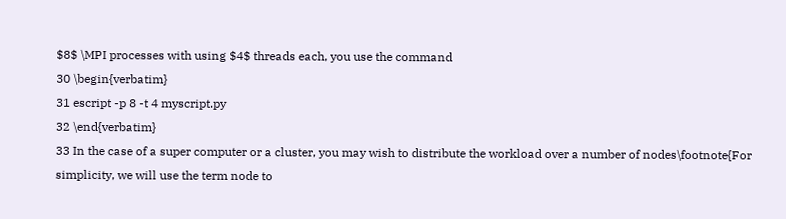$8$ \MPI processes with using $4$ threads each, you use the command
30 \begin{verbatim}
31 escript -p 8 -t 4 myscript.py
32 \end{verbatim}
33 In the case of a super computer or a cluster, you may wish to distribute the workload over a number of nodes\footnote{For simplicity, we will use the term node to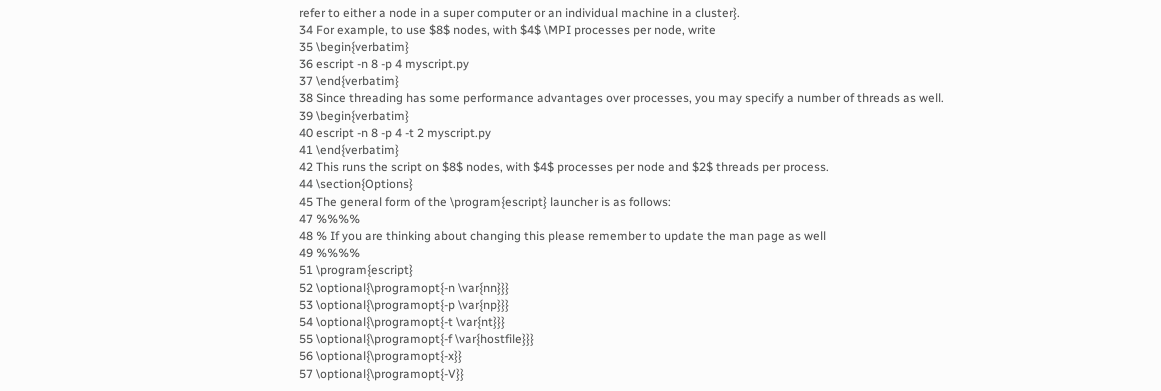refer to either a node in a super computer or an individual machine in a cluster}.
34 For example, to use $8$ nodes, with $4$ \MPI processes per node, write
35 \begin{verbatim}
36 escript -n 8 -p 4 myscript.py
37 \end{verbatim}
38 Since threading has some performance advantages over processes, you may specify a number of threads as well.
39 \begin{verbatim}
40 escript -n 8 -p 4 -t 2 myscript.py
41 \end{verbatim}
42 This runs the script on $8$ nodes, with $4$ processes per node and $2$ threads per process.
44 \section{Options}
45 The general form of the \program{escript} launcher is as follows:
47 %%%%
48 % If you are thinking about changing this please remember to update the man page as well
49 %%%%
51 \program{escript}
52 \optional{\programopt{-n \var{nn}}}
53 \optional{\programopt{-p \var{np}}}
54 \optional{\programopt{-t \var{nt}}}
55 \optional{\programopt{-f \var{hostfile}}}
56 \optional{\programopt{-x}}
57 \optional{\programopt{-V}}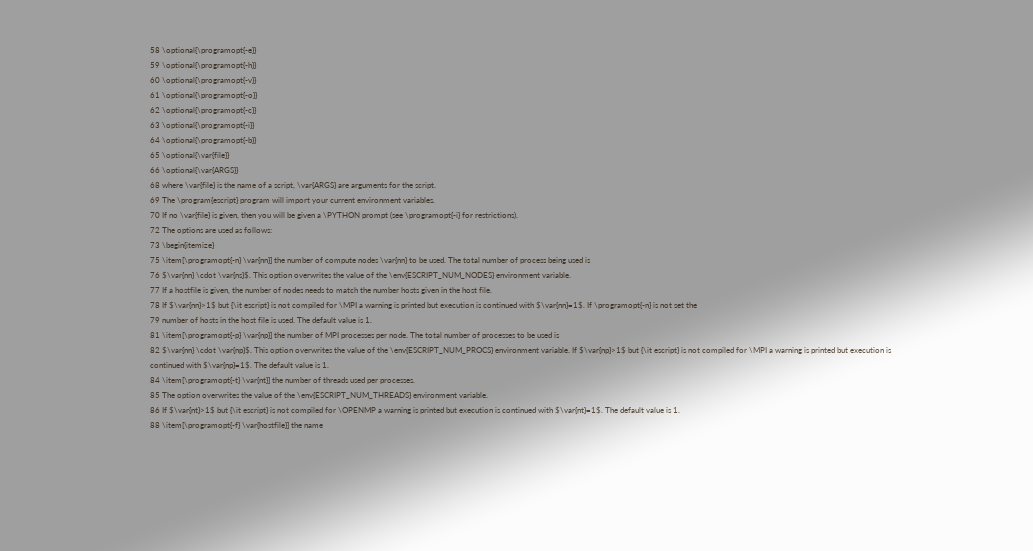58 \optional{\programopt{-e}}
59 \optional{\programopt{-h}}
60 \optional{\programopt{-v}}
61 \optional{\programopt{-o}}
62 \optional{\programopt{-c}}
63 \optional{\programopt{-i}}
64 \optional{\programopt{-b}}
65 \optional{\var{file}}
66 \optional{\var{ARGS}}
68 where \var{file} is the name of a script, \var{ARGS} are arguments for the script.
69 The \program{escript} program will import your current environment variables.
70 If no \var{file} is given, then you will be given a \PYTHON prompt (see \programopt{-i} for restrictions).
72 The options are used as follows:
73 \begin{itemize}
75 \item[\programopt{-n} \var{nn}] the number of compute nodes \var{nn} to be used. The total number of process being used is
76 $\var{nn} \cdot \var{ns}$. This option overwrites the value of the \env{ESCRIPT_NUM_NODES} environment variable.
77 If a hostfile is given, the number of nodes needs to match the number hosts given in the host file.
78 If $\var{nn}>1$ but {\it escript} is not compiled for \MPI a warning is printed but execution is continued with $\var{nn}=1$. If \programopt{-n} is not set the
79 number of hosts in the host file is used. The default value is 1.
81 \item[\programopt{-p} \var{np}] the number of MPI processes per node. The total number of processes to be used is
82 $\var{nn} \cdot \var{np}$. This option overwrites the value of the \env{ESCRIPT_NUM_PROCS} environment variable. If $\var{np}>1$ but {\it escript} is not compiled for \MPI a warning is printed but execution is continued with $\var{np}=1$. The default value is 1.
84 \item[\programopt{-t} \var{nt}] the number of threads used per processes.
85 The option overwrites the value of the \env{ESCRIPT_NUM_THREADS} environment variable.
86 If $\var{nt}>1$ but {\it escript} is not compiled for \OPENMP a warning is printed but execution is continued with $\var{nt}=1$. The default value is 1.
88 \item[\programopt{-f} \var{hostfile}] the name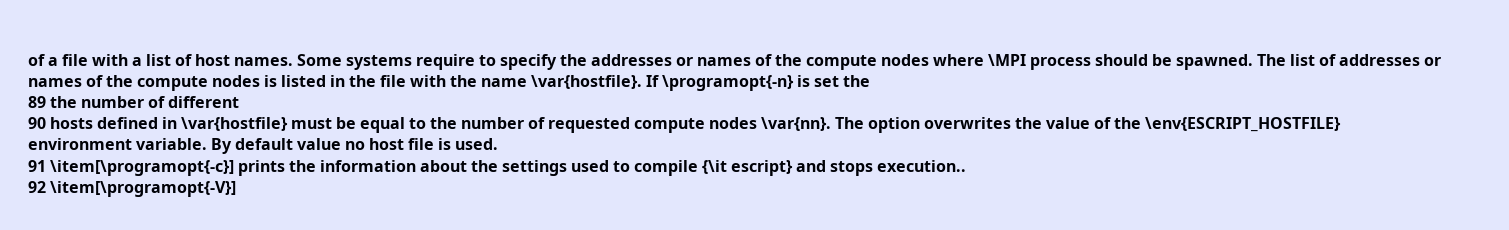of a file with a list of host names. Some systems require to specify the addresses or names of the compute nodes where \MPI process should be spawned. The list of addresses or names of the compute nodes is listed in the file with the name \var{hostfile}. If \programopt{-n} is set the
89 the number of different
90 hosts defined in \var{hostfile} must be equal to the number of requested compute nodes \var{nn}. The option overwrites the value of the \env{ESCRIPT_HOSTFILE} environment variable. By default value no host file is used.
91 \item[\programopt{-c}] prints the information about the settings used to compile {\it escript} and stops execution..
92 \item[\programopt{-V}]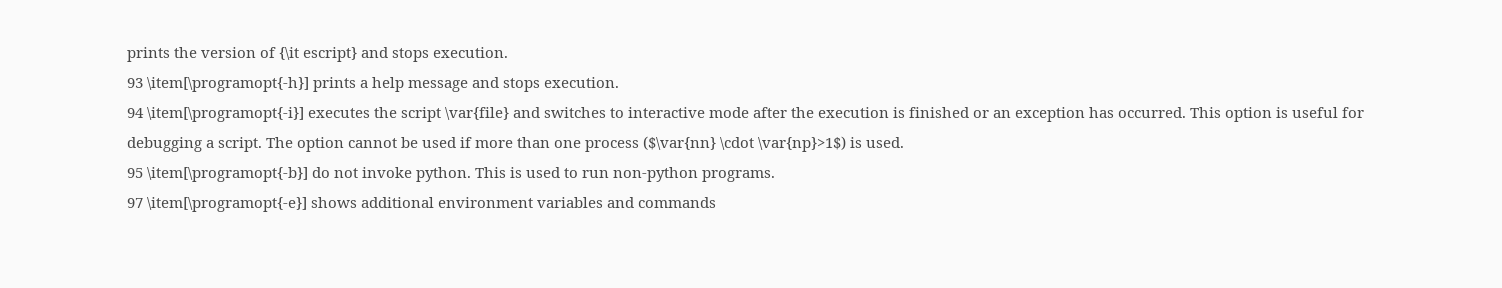prints the version of {\it escript} and stops execution.
93 \item[\programopt{-h}] prints a help message and stops execution.
94 \item[\programopt{-i}] executes the script \var{file} and switches to interactive mode after the execution is finished or an exception has occurred. This option is useful for debugging a script. The option cannot be used if more than one process ($\var{nn} \cdot \var{np}>1$) is used.
95 \item[\programopt{-b}] do not invoke python. This is used to run non-python programs.
97 \item[\programopt{-e}] shows additional environment variables and commands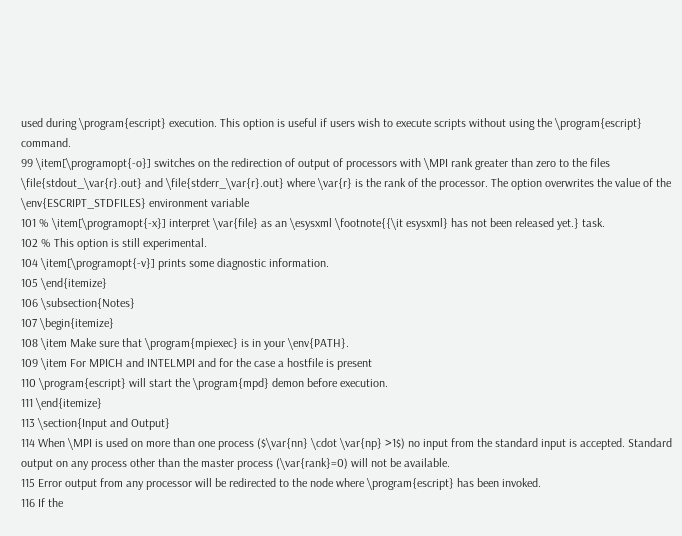used during \program{escript} execution. This option is useful if users wish to execute scripts without using the \program{escript} command.
99 \item[\programopt{-o}] switches on the redirection of output of processors with \MPI rank greater than zero to the files \file{stdout_\var{r}.out} and \file{stderr_\var{r}.out} where \var{r} is the rank of the processor. The option overwrites the value of the \env{ESCRIPT_STDFILES} environment variable
101 % \item[\programopt{-x}] interpret \var{file} as an \esysxml \footnote{{\it esysxml} has not been released yet.} task.
102 % This option is still experimental.
104 \item[\programopt{-v}] prints some diagnostic information.
105 \end{itemize}
106 \subsection{Notes}
107 \begin{itemize}
108 \item Make sure that \program{mpiexec} is in your \env{PATH}.
109 \item For MPICH and INTELMPI and for the case a hostfile is present
110 \program{escript} will start the \program{mpd} demon before execution.
111 \end{itemize}
113 \section{Input and Output}
114 When \MPI is used on more than one process ($\var{nn} \cdot \var{np} >1$) no input from the standard input is accepted. Standard output on any process other than the master process (\var{rank}=0) will not be available.
115 Error output from any processor will be redirected to the node where \program{escript} has been invoked.
116 If the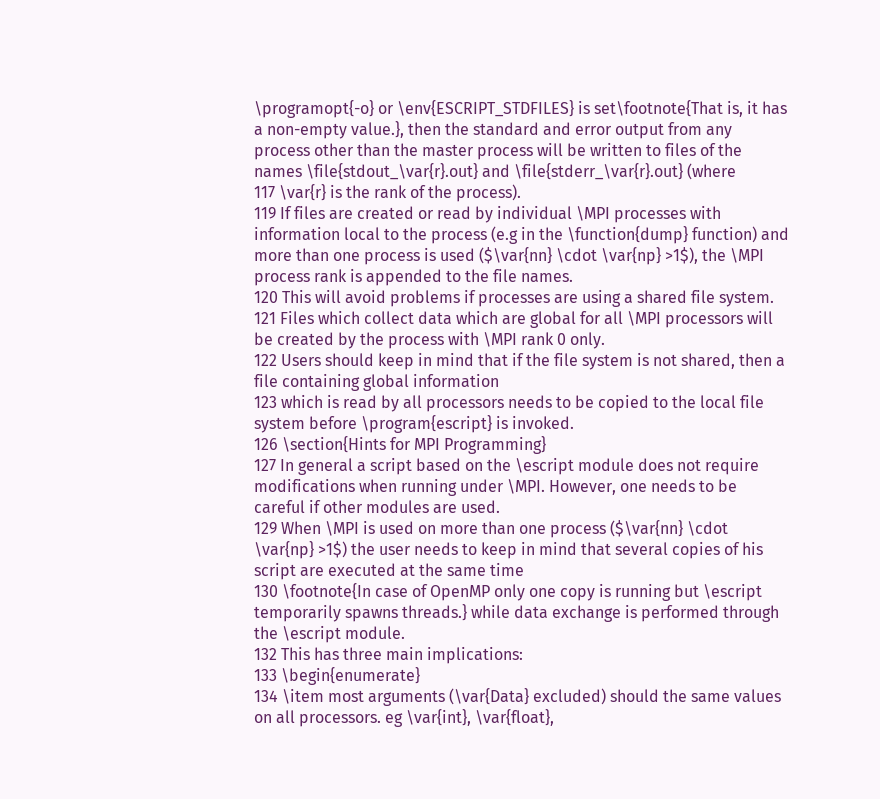\programopt{-o} or \env{ESCRIPT_STDFILES} is set\footnote{That is, it has a non-empty value.}, then the standard and error output from any process other than the master process will be written to files of the names \file{stdout_\var{r}.out} and \file{stderr_\var{r}.out} (where
117 \var{r} is the rank of the process).
119 If files are created or read by individual \MPI processes with information local to the process (e.g in the \function{dump} function) and more than one process is used ($\var{nn} \cdot \var{np} >1$), the \MPI process rank is appended to the file names.
120 This will avoid problems if processes are using a shared file system.
121 Files which collect data which are global for all \MPI processors will be created by the process with \MPI rank 0 only.
122 Users should keep in mind that if the file system is not shared, then a file containing global information
123 which is read by all processors needs to be copied to the local file system before \program{escript} is invoked.
126 \section{Hints for MPI Programming}
127 In general a script based on the \escript module does not require modifications when running under \MPI. However, one needs to be careful if other modules are used.
129 When \MPI is used on more than one process ($\var{nn} \cdot \var{np} >1$) the user needs to keep in mind that several copies of his script are executed at the same time
130 \footnote{In case of OpenMP only one copy is running but \escript temporarily spawns threads.} while data exchange is performed through the \escript module.
132 This has three main implications:
133 \begin{enumerate}
134 \item most arguments (\var{Data} excluded) should the same values on all processors. eg \var{int}, \var{float},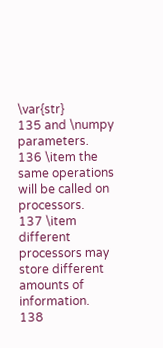\var{str}
135 and \numpy parameters.
136 \item the same operations will be called on processors.
137 \item different processors may store different amounts of information.
138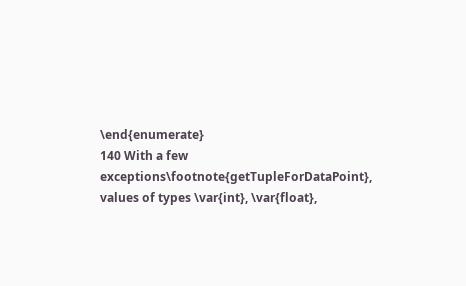\end{enumerate}
140 With a few exceptions\footnote{getTupleForDataPoint}, values of types \var{int}, \var{float},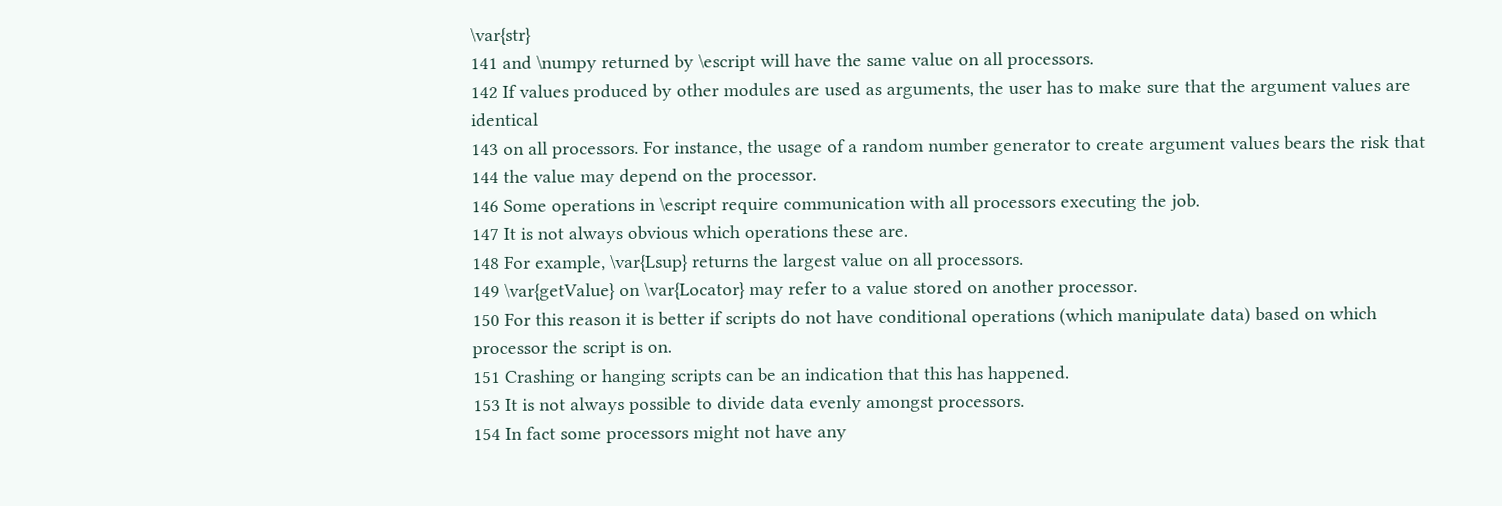\var{str}
141 and \numpy returned by \escript will have the same value on all processors.
142 If values produced by other modules are used as arguments, the user has to make sure that the argument values are identical
143 on all processors. For instance, the usage of a random number generator to create argument values bears the risk that
144 the value may depend on the processor.
146 Some operations in \escript require communication with all processors executing the job.
147 It is not always obvious which operations these are.
148 For example, \var{Lsup} returns the largest value on all processors.
149 \var{getValue} on \var{Locator} may refer to a value stored on another processor.
150 For this reason it is better if scripts do not have conditional operations (which manipulate data) based on which processor the script is on.
151 Crashing or hanging scripts can be an indication that this has happened.
153 It is not always possible to divide data evenly amongst processors.
154 In fact some processors might not have any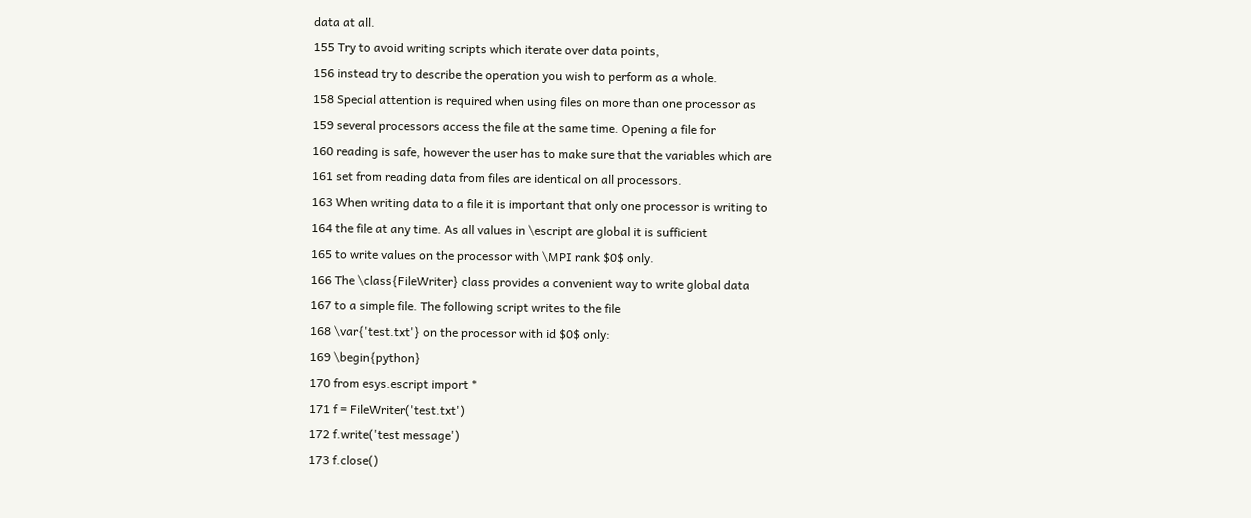data at all.
155 Try to avoid writing scripts which iterate over data points,
156 instead try to describe the operation you wish to perform as a whole.
158 Special attention is required when using files on more than one processor as
159 several processors access the file at the same time. Opening a file for
160 reading is safe, however the user has to make sure that the variables which are
161 set from reading data from files are identical on all processors.
163 When writing data to a file it is important that only one processor is writing to
164 the file at any time. As all values in \escript are global it is sufficient
165 to write values on the processor with \MPI rank $0$ only.
166 The \class{FileWriter} class provides a convenient way to write global data
167 to a simple file. The following script writes to the file
168 \var{'test.txt'} on the processor with id $0$ only:
169 \begin{python}
170 from esys.escript import *
171 f = FileWriter('test.txt')
172 f.write('test message')
173 f.close()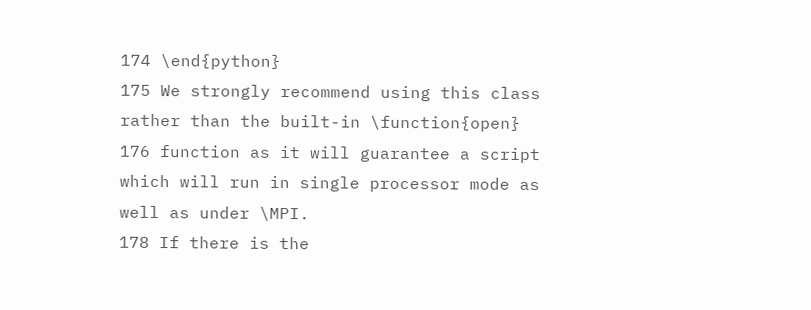174 \end{python}
175 We strongly recommend using this class rather than the built-in \function{open}
176 function as it will guarantee a script which will run in single processor mode as well as under \MPI.
178 If there is the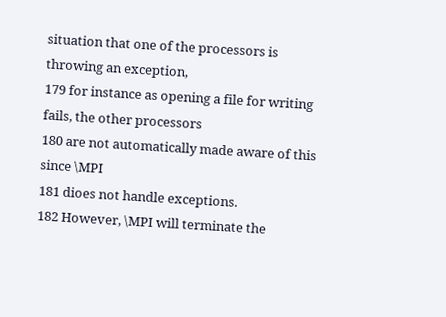situation that one of the processors is throwing an exception,
179 for instance as opening a file for writing fails, the other processors
180 are not automatically made aware of this since \MPI
181 dioes not handle exceptions.
182 However, \MPI will terminate the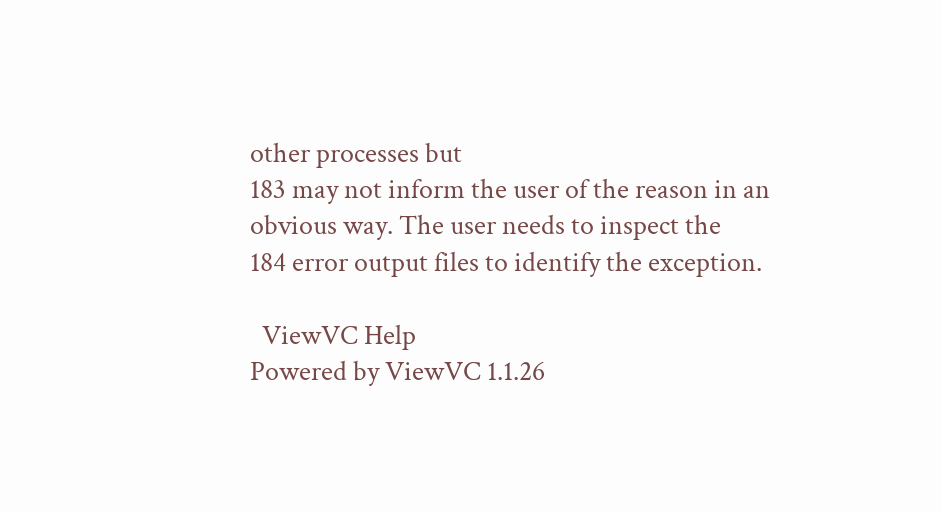other processes but
183 may not inform the user of the reason in an obvious way. The user needs to inspect the
184 error output files to identify the exception.

  ViewVC Help
Powered by ViewVC 1.1.26